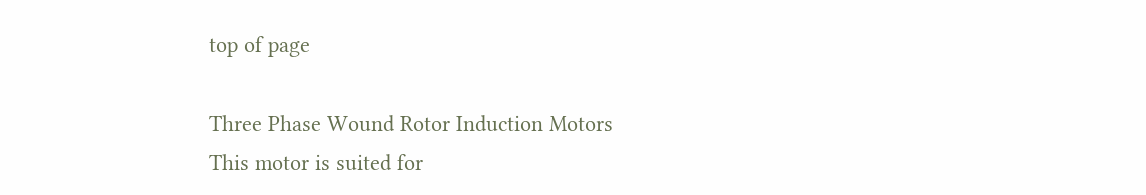top of page

Three Phase Wound Rotor Induction Motors
This motor is suited for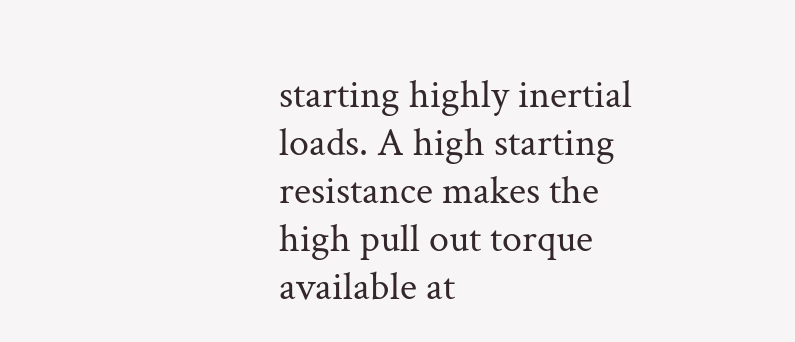starting highly inertial loads. A high starting resistance makes the high pull out torque available at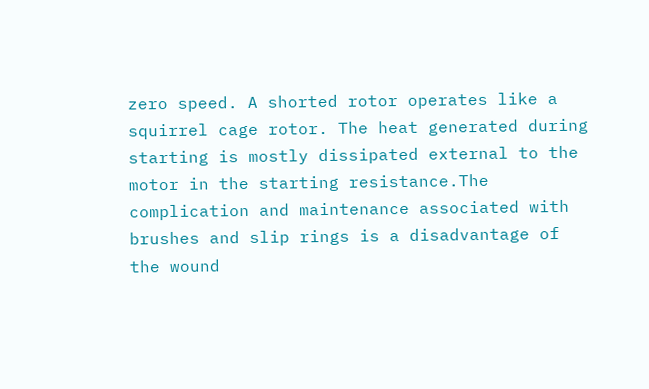zero speed. A shorted rotor operates like a squirrel cage rotor. The heat generated during starting is mostly dissipated external to the motor in the starting resistance.The complication and maintenance associated with brushes and slip rings is a disadvantage of the wound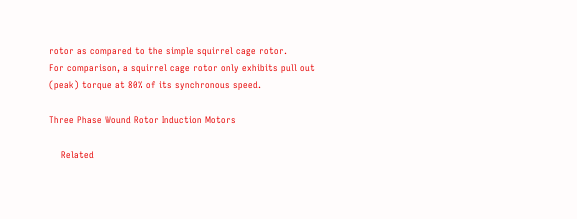rotor as compared to the simple squirrel cage rotor.
For comparison, a squirrel cage rotor only exhibits pull out (peak) torque at 80% of its synchronous speed.

Three Phase Wound Rotor Induction Motors

    Related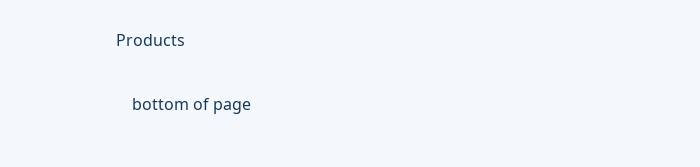Products

    bottom of page